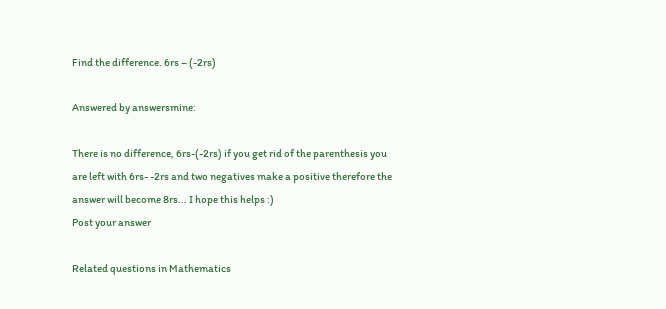Find the difference. 6rs – (-2rs)

Answered by answersmine:

There is no difference, 6rs-(-2rs) if you get rid of the parenthesis you are left with 6rs- -2rs and two negatives make a positive therefore the answer will become 8rs... I hope this helps :)
Post your answer

Related questions in Mathematics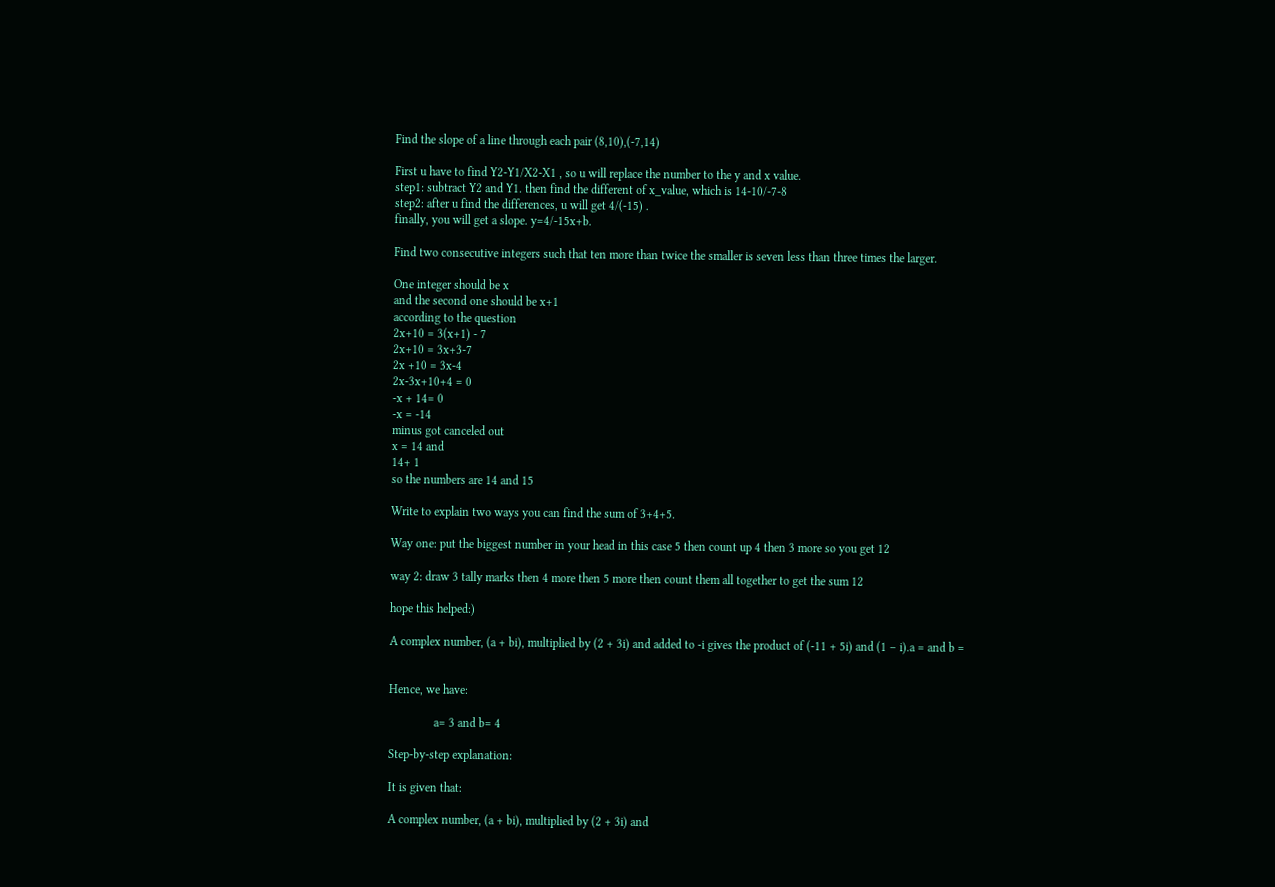Find the slope of a line through each pair (8,10),(-7,14)

First u have to find Y2-Y1/X2-X1 , so u will replace the number to the y and x value.
step1: subtract Y2 and Y1. then find the different of x_value, which is 14-10/-7-8
step2: after u find the differences, u will get 4/(-15) .
finally, you will get a slope. y=4/-15x+b.

Find two consecutive integers such that ten more than twice the smaller is seven less than three times the larger.

One integer should be x
and the second one should be x+1
according to the question
2x+10 = 3(x+1) - 7
2x+10 = 3x+3-7
2x +10 = 3x-4
2x-3x+10+4 = 0
-x + 14= 0
-x = -14
minus got canceled out
x = 14 and
14+ 1
so the numbers are 14 and 15

Write to explain two ways you can find the sum of 3+4+5.

Way one: put the biggest number in your head in this case 5 then count up 4 then 3 more so you get 12

way 2: draw 3 tally marks then 4 more then 5 more then count them all together to get the sum 12

hope this helped:)

A complex number, (a + bi), multiplied by (2 + 3i) and added to -i gives the product of (-11 + 5i) and (1 – i).a = and b =


Hence, we have:

               a= 3 and b= 4

Step-by-step explanation:

It is given that:

A complex number, (a + bi), multiplied by (2 + 3i) and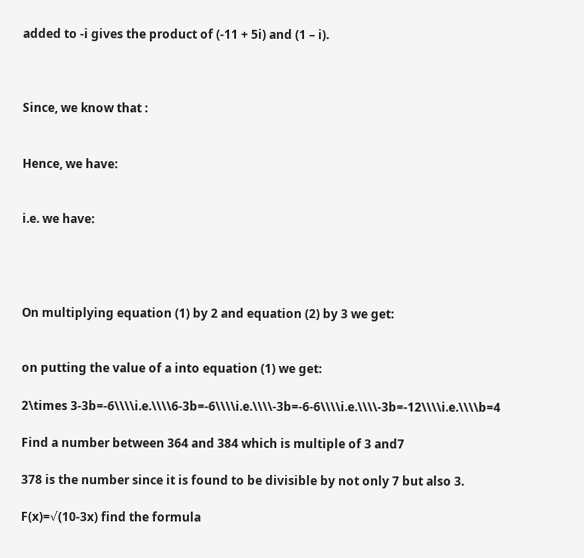added to -i gives the product of (-11 + 5i) and (1 – i).



Since, we know that :


Hence, we have:


i.e. we have:




On multiplying equation (1) by 2 and equation (2) by 3 we get:


on putting the value of a into equation (1) we get:

2\times 3-3b=-6\\\\i.e.\\\\6-3b=-6\\\\i.e.\\\\-3b=-6-6\\\\i.e.\\\\-3b=-12\\\\i.e.\\\\b=4

Find a number between 364 and 384 which is multiple of 3 and7

378 is the number since it is found to be divisible by not only 7 but also 3.

F(x)=√(10-3x) find the formula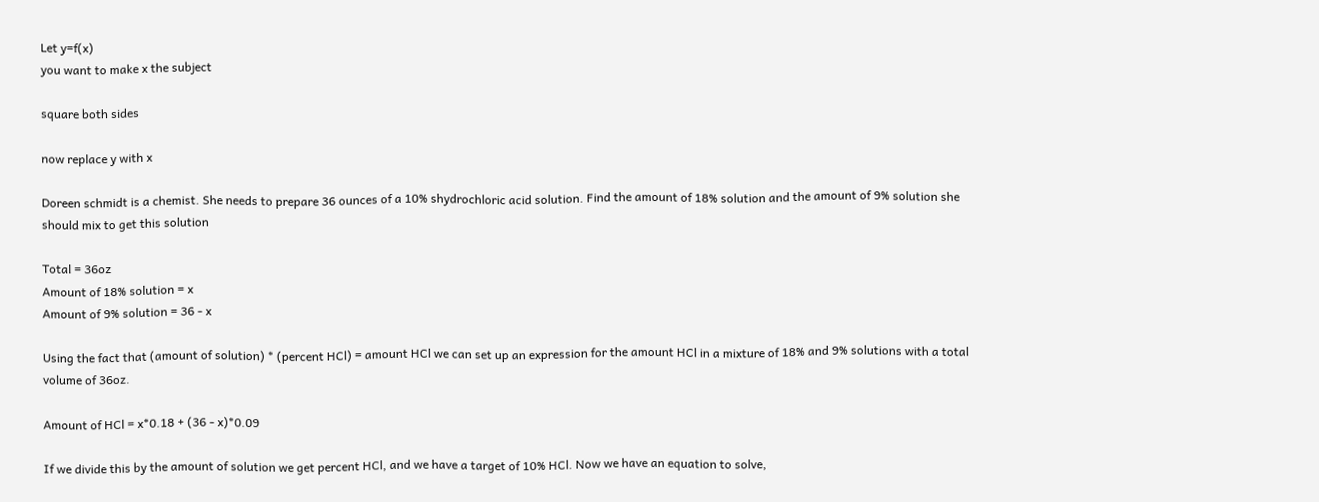Let y=f(x)
you want to make x the subject

square both sides

now replace y with x

Doreen schmidt is a chemist. She needs to prepare 36 ounces of a 10% shydrochloric acid solution. Find the amount of 18% solution and the amount of 9% solution she should mix to get this solution

Total = 36oz
Amount of 18% solution = x
Amount of 9% solution = 36 - x

Using the fact that (amount of solution) * (percent HCl) = amount HCl we can set up an expression for the amount HCl in a mixture of 18% and 9% solutions with a total volume of 36oz.

Amount of HCl = x*0.18 + (36 - x)*0.09

If we divide this by the amount of solution we get percent HCl, and we have a target of 10% HCl. Now we have an equation to solve,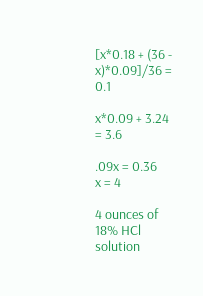[x*0.18 + (36 - x)*0.09]/36 = 0.1

x*0.09 + 3.24 = 3.6

.09x = 0.36
x = 4

4 ounces of 18% HCl solution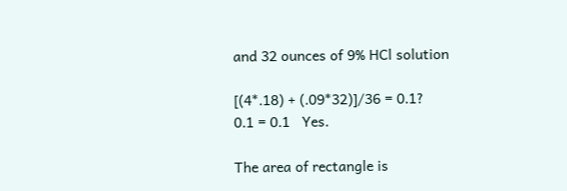and 32 ounces of 9% HCl solution

[(4*.18) + (.09*32)]/36 = 0.1?
0.1 = 0.1   Yes.

The area of rectangle is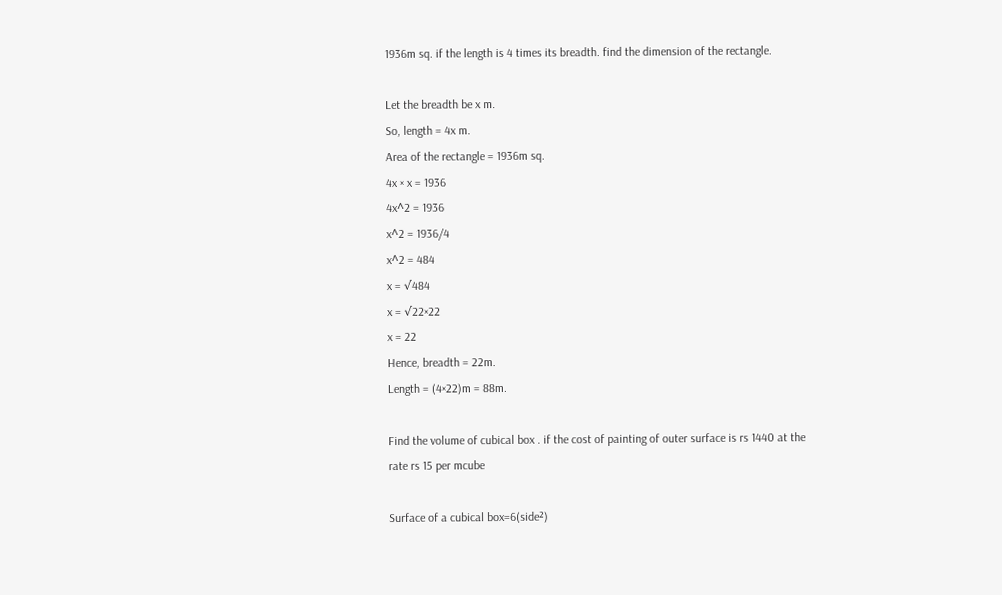1936m sq. if the length is 4 times its breadth. find the dimension of the rectangle.

Let the breadth be x m.
So, length = 4x m.
Area of the rectangle = 1936m sq.
4x × x = 1936
4x^2 = 1936
x^2 = 1936/4
x^2 = 484
x = √484
x = √22×22
x = 22
Hence, breadth = 22m.
Length = (4×22)m = 88m.

Find the volume of cubical box . if the cost of painting of outer surface is rs 1440 at the rate rs 15 per mcube

Surface of a cubical box=6(side²)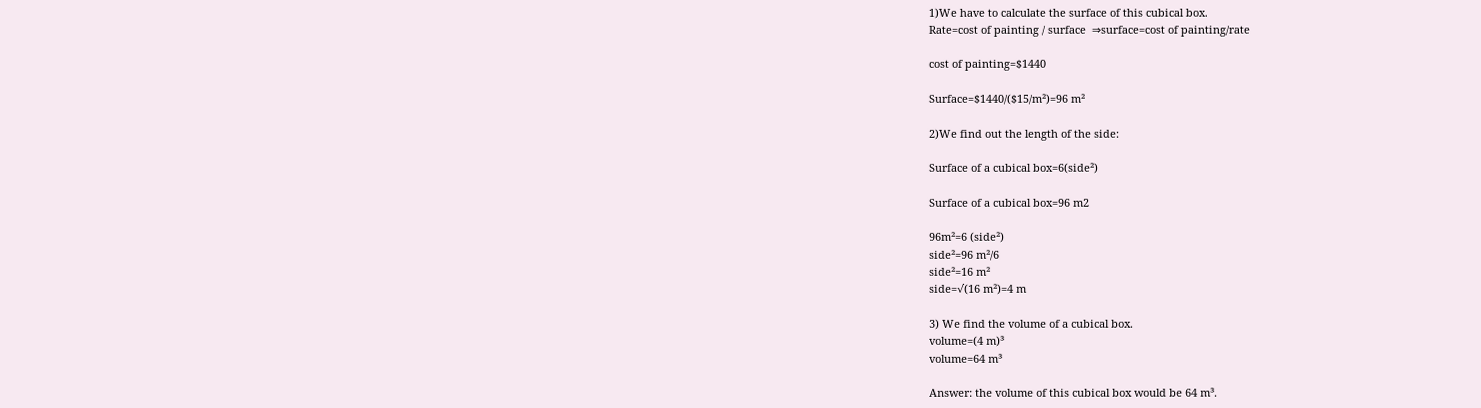1)We have to calculate the surface of this cubical box.
Rate=cost of painting / surface  ⇒surface=cost of painting/rate

cost of painting=$1440

Surface=$1440/($15/m²)=96 m²

2)We find out the length of the side:

Surface of a cubical box=6(side²)

Surface of a cubical box=96 m2

96m²=6 (side²)
side²=96 m²/6
side²=16 m²
side=√(16 m²)=4 m

3) We find the volume of a cubical box.
volume=(4 m)³
volume=64 m³

Answer: the volume of this cubical box would be 64 m³.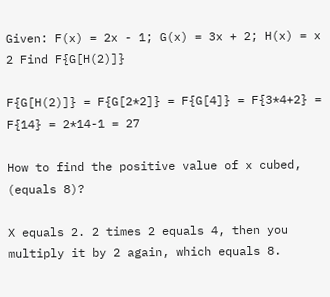Given: F(x) = 2x - 1; G(x) = 3x + 2; H(x) = x 2 Find F{G[H(2)]}

F{G[H(2)]} = F{G[2*2]} = F{G[4]} = F{3*4+2} = F{14} = 2*14-1 = 27

How to find the positive value of x cubed, (equals 8)?

X equals 2. 2 times 2 equals 4, then you multiply it by 2 again, which equals 8.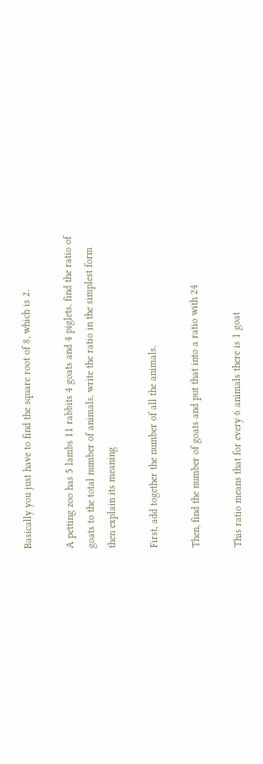Basically you just have to find the square root of 8, which is 2.

A petting zoo has 5 lambs 11 rabbits 4 goats and 4 piglets. find the ratio of goats to the total number of animals. write the ratio in the simplest form then explain its meaning

First, add together the number of all the animals.

Then, find the number of goats and put that into a ratio with 24

This ratio means that for every 6 animals there is 1 goat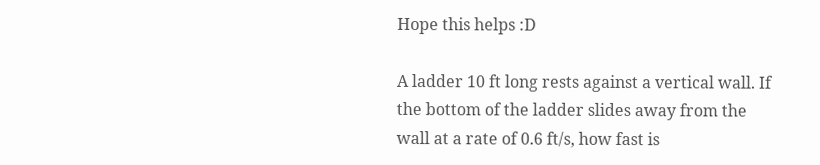Hope this helps :D

A ladder 10 ft long rests against a vertical wall. If the bottom of the ladder slides away from the wall at a rate of 0.6 ft/s, how fast is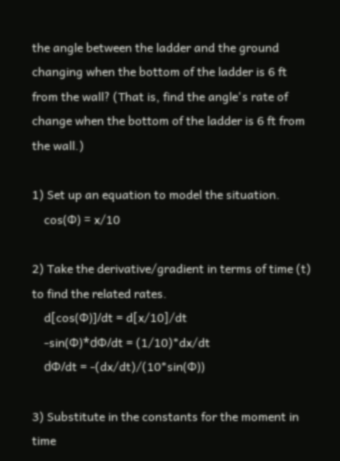the angle between the ladder and the ground changing when the bottom of the ladder is 6 ft from the wall? (That is, find the angle's rate of change when the bottom of the ladder is 6 ft from the wall.)

1) Set up an equation to model the situation.
    cos(Ф) = x/10

2) Take the derivative/gradient in terms of time (t) to find the related rates.
    d[cos(Ф)]/dt = d[x/10]/dt
    -sin(Ф)*dФ/dt = (1/10)*dx/dt
    dФ/dt = -(dx/dt)/(10*sin(Ф))

3) Substitute in the constants for the moment in time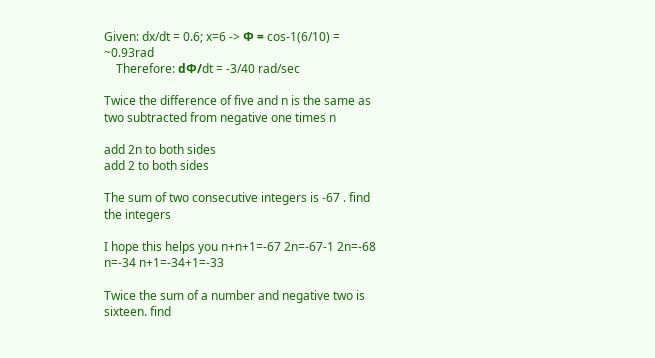Given: dx/dt = 0.6; x=6 -> Ф = cos-1(6/10) = ~0.93rad
    Therefore: dФ/dt = -3/40 rad/sec

Twice the difference of five and n is the same as two subtracted from negative one times n

add 2n to both sides
add 2 to both sides

The sum of two consecutive integers is -67 . find the integers

I hope this helps you n+n+1=-67 2n=-67-1 2n=-68 n=-34 n+1=-34+1=-33

Twice the sum of a number and negative two is sixteen. find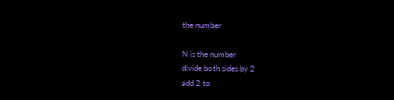the number

N is the number
divide both sides by 2
add 2 to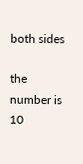both sides

the number is 10